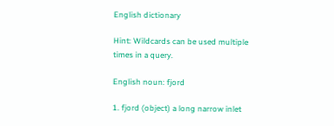English dictionary

Hint: Wildcards can be used multiple times in a query.

English noun: fjord

1. fjord (object) a long narrow inlet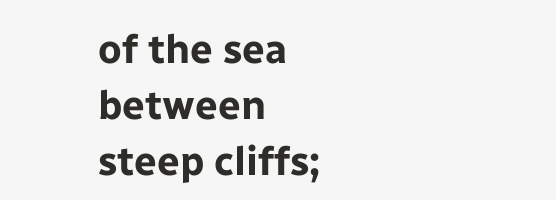of the sea between steep cliffs;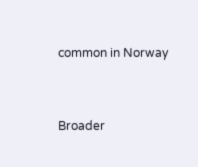common in Norway


Broader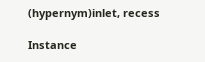(hypernym)inlet, recess

Instance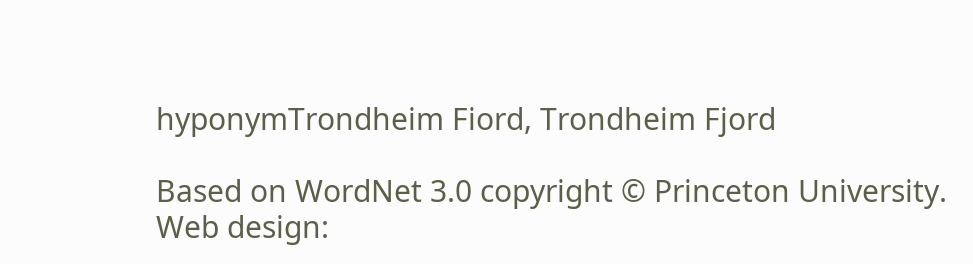hyponymTrondheim Fiord, Trondheim Fjord

Based on WordNet 3.0 copyright © Princeton University.
Web design: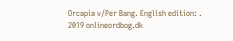Orcapia v/Per Bang. English edition: .
2019 onlineordbog.dk